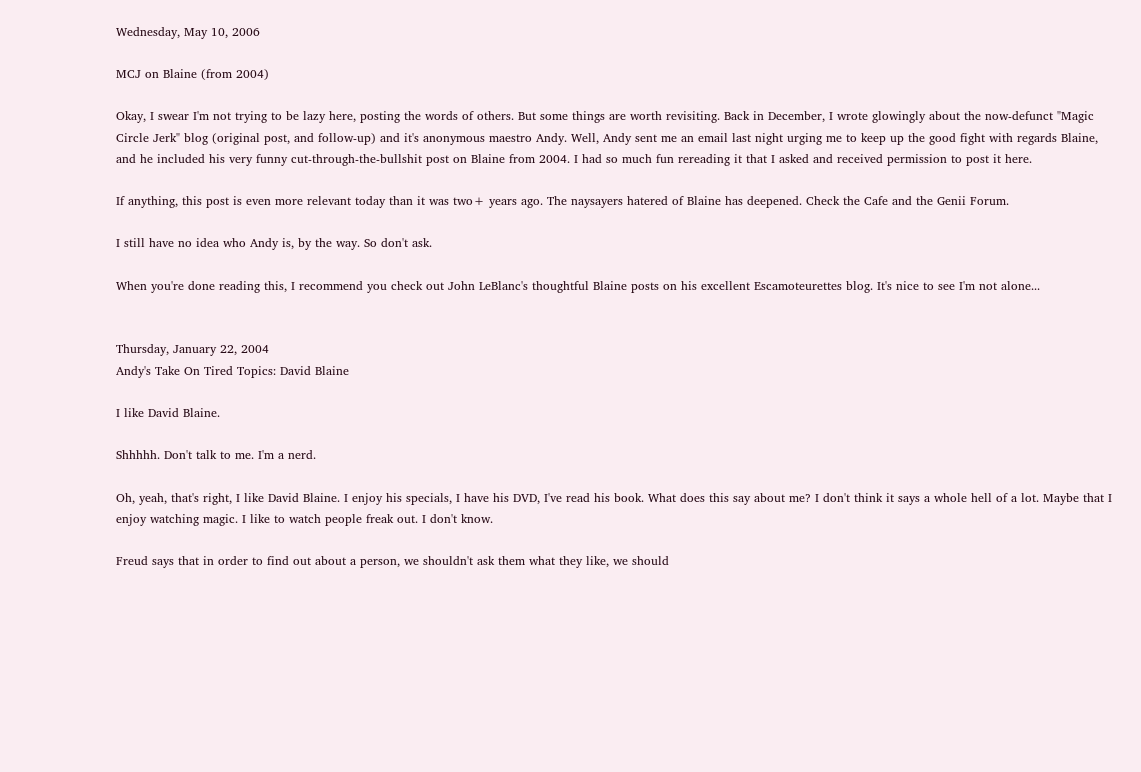Wednesday, May 10, 2006

MCJ on Blaine (from 2004)

Okay, I swear I'm not trying to be lazy here, posting the words of others. But some things are worth revisiting. Back in December, I wrote glowingly about the now-defunct "Magic Circle Jerk" blog (original post, and follow-up) and it's anonymous maestro Andy. Well, Andy sent me an email last night urging me to keep up the good fight with regards Blaine, and he included his very funny cut-through-the-bullshit post on Blaine from 2004. I had so much fun rereading it that I asked and received permission to post it here.

If anything, this post is even more relevant today than it was two+ years ago. The naysayers hatered of Blaine has deepened. Check the Cafe and the Genii Forum.

I still have no idea who Andy is, by the way. So don't ask.

When you're done reading this, I recommend you check out John LeBlanc's thoughtful Blaine posts on his excellent Escamoteurettes blog. It's nice to see I'm not alone...


Thursday, January 22, 2004
Andy's Take On Tired Topics: David Blaine

I like David Blaine.

Shhhhh. Don't talk to me. I'm a nerd.

Oh, yeah, that's right, I like David Blaine. I enjoy his specials, I have his DVD, I've read his book. What does this say about me? I don't think it says a whole hell of a lot. Maybe that I enjoy watching magic. I like to watch people freak out. I don't know.

Freud says that in order to find out about a person, we shouldn't ask them what they like, we should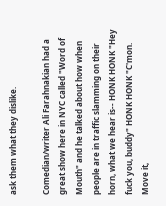ask them what they dislike.

Comedian/writer Ali Farahnakian had a great show here in NYC called "Word of Mouth" and he talked about how when people are in traffic slamming on their horn, what we hear is-- HONK HONK "Hey fuck you, buddy" HONK HONK "C'mon. Move it,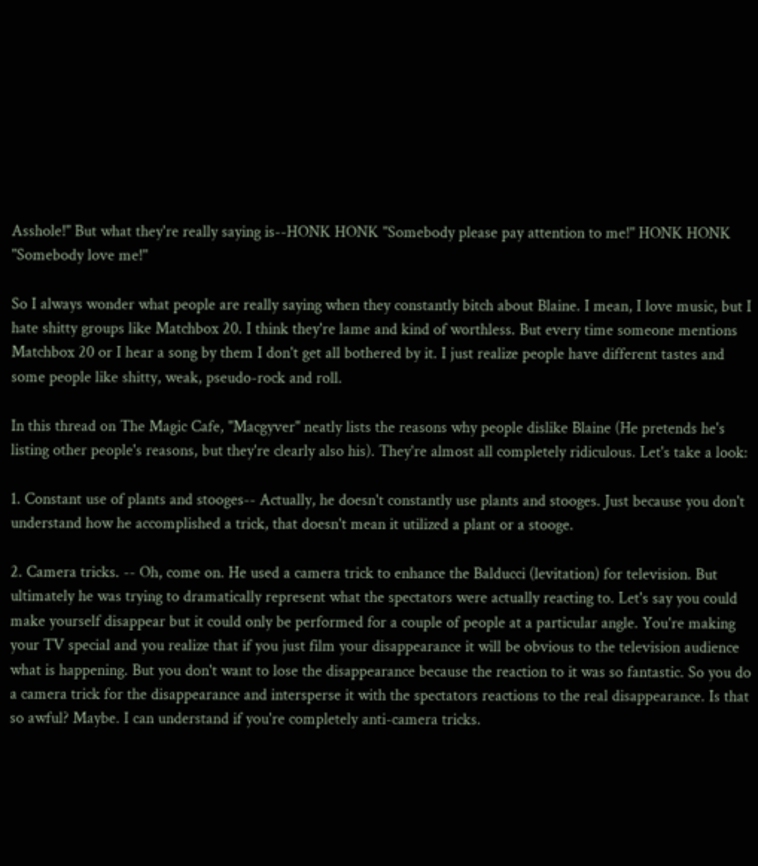Asshole!" But what they're really saying is--HONK HONK "Somebody please pay attention to me!" HONK HONK "Somebody love me!"

So I always wonder what people are really saying when they constantly bitch about Blaine. I mean, I love music, but I hate shitty groups like Matchbox 20. I think they're lame and kind of worthless. But every time someone mentions Matchbox 20 or I hear a song by them I don't get all bothered by it. I just realize people have different tastes and some people like shitty, weak, pseudo-rock and roll.

In this thread on The Magic Cafe, "Macgyver" neatly lists the reasons why people dislike Blaine (He pretends he's listing other people's reasons, but they're clearly also his). They're almost all completely ridiculous. Let's take a look:

1. Constant use of plants and stooges-- Actually, he doesn't constantly use plants and stooges. Just because you don't understand how he accomplished a trick, that doesn't mean it utilized a plant or a stooge.

2. Camera tricks. -- Oh, come on. He used a camera trick to enhance the Balducci (levitation) for television. But ultimately he was trying to dramatically represent what the spectators were actually reacting to. Let's say you could make yourself disappear but it could only be performed for a couple of people at a particular angle. You're making your TV special and you realize that if you just film your disappearance it will be obvious to the television audience what is happening. But you don't want to lose the disappearance because the reaction to it was so fantastic. So you do a camera trick for the disappearance and intersperse it with the spectators reactions to the real disappearance. Is that so awful? Maybe. I can understand if you're completely anti-camera tricks.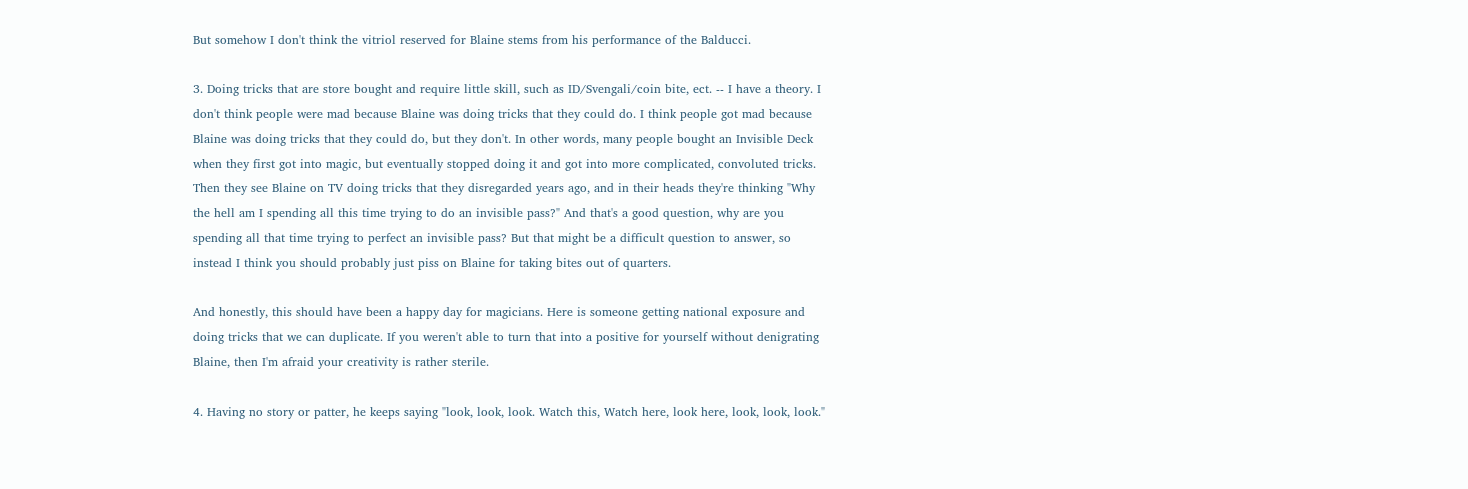But somehow I don't think the vitriol reserved for Blaine stems from his performance of the Balducci.

3. Doing tricks that are store bought and require little skill, such as ID/Svengali/coin bite, ect. -- I have a theory. I don't think people were mad because Blaine was doing tricks that they could do. I think people got mad because Blaine was doing tricks that they could do, but they don't. In other words, many people bought an Invisible Deck when they first got into magic, but eventually stopped doing it and got into more complicated, convoluted tricks. Then they see Blaine on TV doing tricks that they disregarded years ago, and in their heads they're thinking "Why the hell am I spending all this time trying to do an invisible pass?" And that's a good question, why are you spending all that time trying to perfect an invisible pass? But that might be a difficult question to answer, so instead I think you should probably just piss on Blaine for taking bites out of quarters.

And honestly, this should have been a happy day for magicians. Here is someone getting national exposure and doing tricks that we can duplicate. If you weren't able to turn that into a positive for yourself without denigrating Blaine, then I'm afraid your creativity is rather sterile.

4. Having no story or patter, he keeps saying "look, look, look. Watch this, Watch here, look here, look, look, look."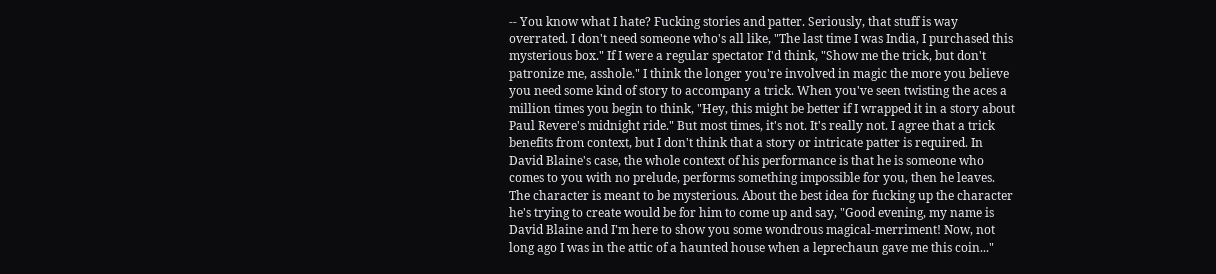-- You know what I hate? Fucking stories and patter. Seriously, that stuff is way overrated. I don't need someone who's all like, "The last time I was India, I purchased this mysterious box." If I were a regular spectator I'd think, "Show me the trick, but don't patronize me, asshole." I think the longer you're involved in magic the more you believe you need some kind of story to accompany a trick. When you've seen twisting the aces a million times you begin to think, "Hey, this might be better if I wrapped it in a story about Paul Revere's midnight ride." But most times, it's not. It's really not. I agree that a trick benefits from context, but I don't think that a story or intricate patter is required. In David Blaine's case, the whole context of his performance is that he is someone who comes to you with no prelude, performs something impossible for you, then he leaves. The character is meant to be mysterious. About the best idea for fucking up the character he's trying to create would be for him to come up and say, "Good evening, my name is David Blaine and I'm here to show you some wondrous magical-merriment! Now, not long ago I was in the attic of a haunted house when a leprechaun gave me this coin..."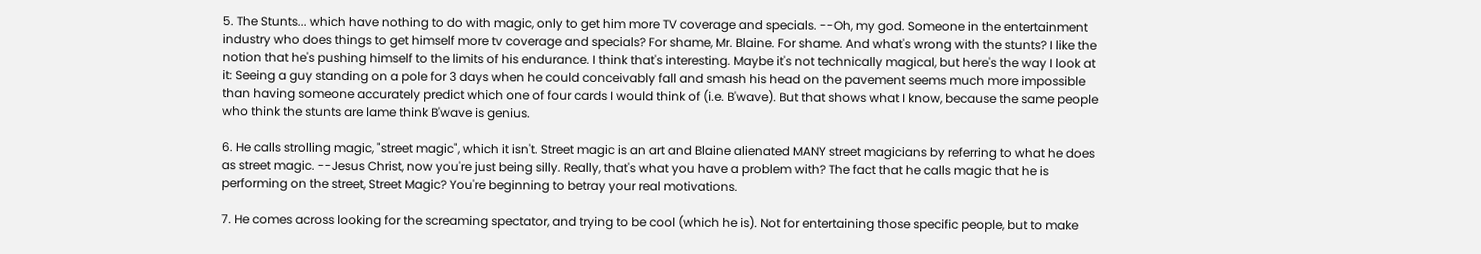5. The Stunts... which have nothing to do with magic, only to get him more TV coverage and specials. --Oh, my god. Someone in the entertainment industry who does things to get himself more tv coverage and specials? For shame, Mr. Blaine. For shame. And what's wrong with the stunts? I like the notion that he's pushing himself to the limits of his endurance. I think that's interesting. Maybe it's not technically magical, but here's the way I look at it: Seeing a guy standing on a pole for 3 days when he could conceivably fall and smash his head on the pavement seems much more impossible than having someone accurately predict which one of four cards I would think of (i.e. B'wave). But that shows what I know, because the same people who think the stunts are lame think B'wave is genius.

6. He calls strolling magic, "street magic", which it isn't. Street magic is an art and Blaine alienated MANY street magicians by referring to what he does as street magic. --Jesus Christ, now you're just being silly. Really, that's what you have a problem with? The fact that he calls magic that he is performing on the street, Street Magic? You're beginning to betray your real motivations.

7. He comes across looking for the screaming spectator, and trying to be cool (which he is). Not for entertaining those specific people, but to make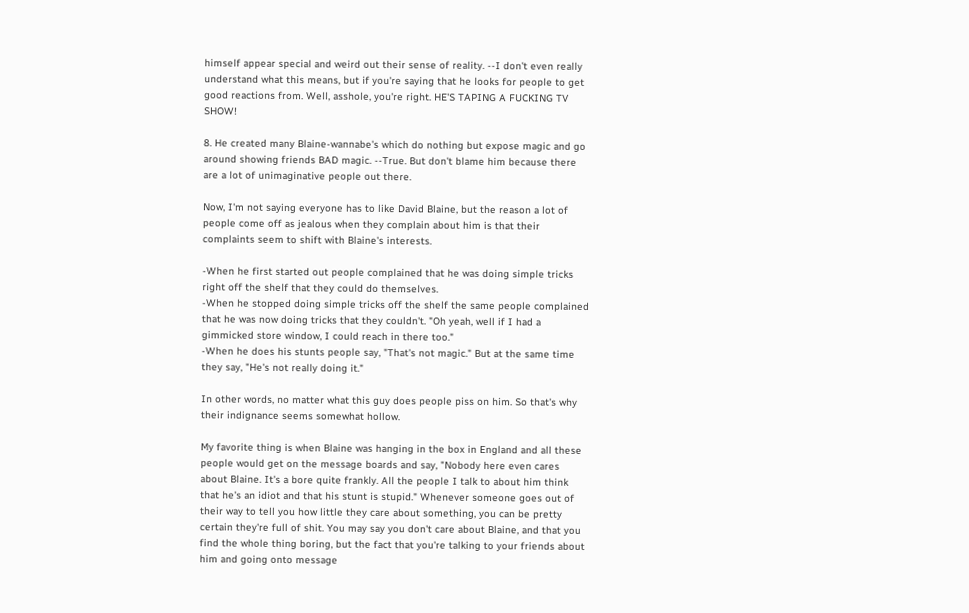himself appear special and weird out their sense of reality. --I don't even really understand what this means, but if you're saying that he looks for people to get good reactions from. Well, asshole, you're right. HE'S TAPING A FUCKING TV SHOW!

8. He created many Blaine-wannabe's which do nothing but expose magic and go around showing friends BAD magic. --True. But don't blame him because there are a lot of unimaginative people out there.

Now, I'm not saying everyone has to like David Blaine, but the reason a lot of people come off as jealous when they complain about him is that their complaints seem to shift with Blaine's interests.

-When he first started out people complained that he was doing simple tricks right off the shelf that they could do themselves.
-When he stopped doing simple tricks off the shelf the same people complained that he was now doing tricks that they couldn't. "Oh yeah, well if I had a gimmicked store window, I could reach in there too."
-When he does his stunts people say, "That's not magic." But at the same time they say, "He's not really doing it."

In other words, no matter what this guy does people piss on him. So that's why their indignance seems somewhat hollow.

My favorite thing is when Blaine was hanging in the box in England and all these people would get on the message boards and say, "Nobody here even cares about Blaine. It's a bore quite frankly. All the people I talk to about him think that he's an idiot and that his stunt is stupid." Whenever someone goes out of their way to tell you how little they care about something, you can be pretty certain they're full of shit. You may say you don't care about Blaine, and that you find the whole thing boring, but the fact that you're talking to your friends about him and going onto message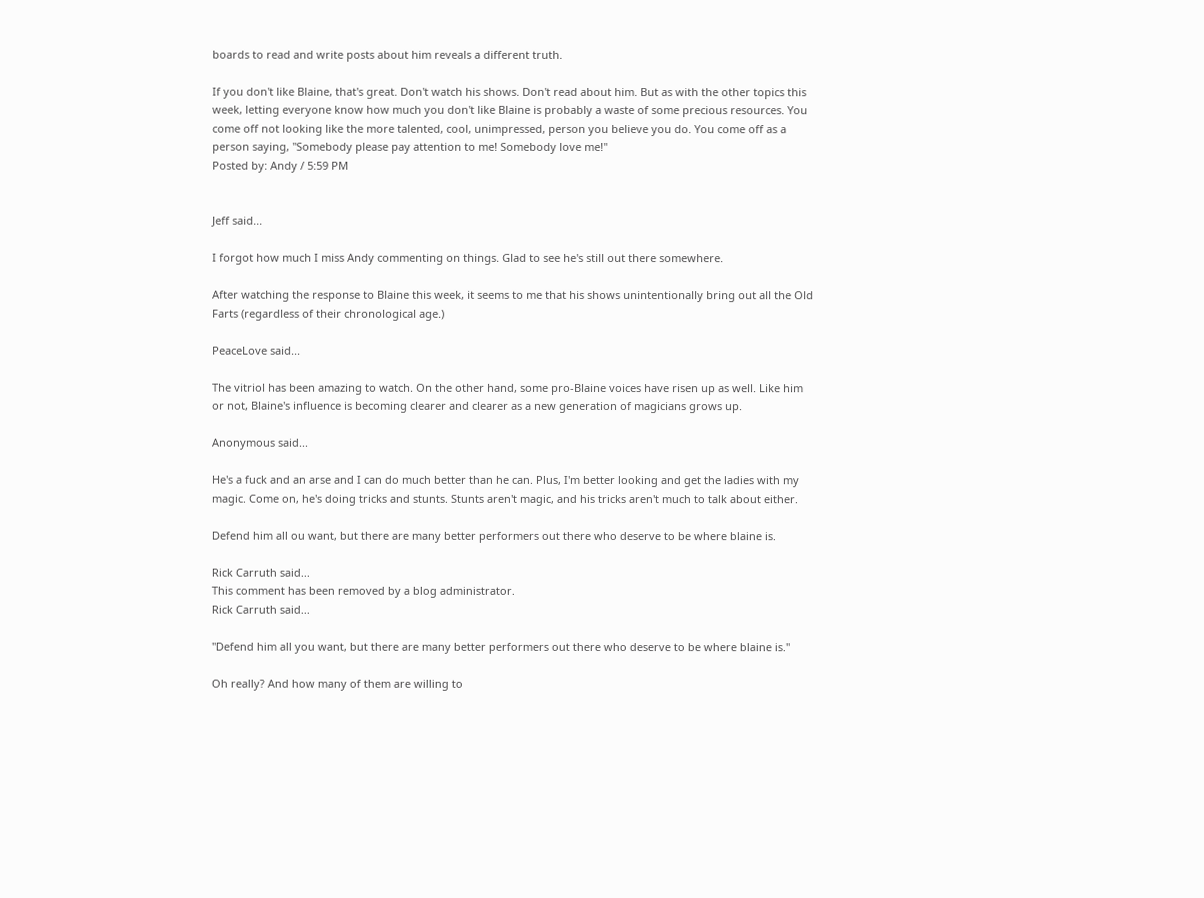boards to read and write posts about him reveals a different truth.

If you don't like Blaine, that's great. Don't watch his shows. Don't read about him. But as with the other topics this week, letting everyone know how much you don't like Blaine is probably a waste of some precious resources. You come off not looking like the more talented, cool, unimpressed, person you believe you do. You come off as a person saying, "Somebody please pay attention to me! Somebody love me!"
Posted by: Andy / 5:59 PM


Jeff said...

I forgot how much I miss Andy commenting on things. Glad to see he's still out there somewhere.

After watching the response to Blaine this week, it seems to me that his shows unintentionally bring out all the Old Farts (regardless of their chronological age.)

PeaceLove said...

The vitriol has been amazing to watch. On the other hand, some pro-Blaine voices have risen up as well. Like him or not, Blaine's influence is becoming clearer and clearer as a new generation of magicians grows up.

Anonymous said...

He's a fuck and an arse and I can do much better than he can. Plus, I'm better looking and get the ladies with my magic. Come on, he's doing tricks and stunts. Stunts aren't magic, and his tricks aren't much to talk about either.

Defend him all ou want, but there are many better performers out there who deserve to be where blaine is.

Rick Carruth said...
This comment has been removed by a blog administrator.
Rick Carruth said...

"Defend him all you want, but there are many better performers out there who deserve to be where blaine is."

Oh really? And how many of them are willing to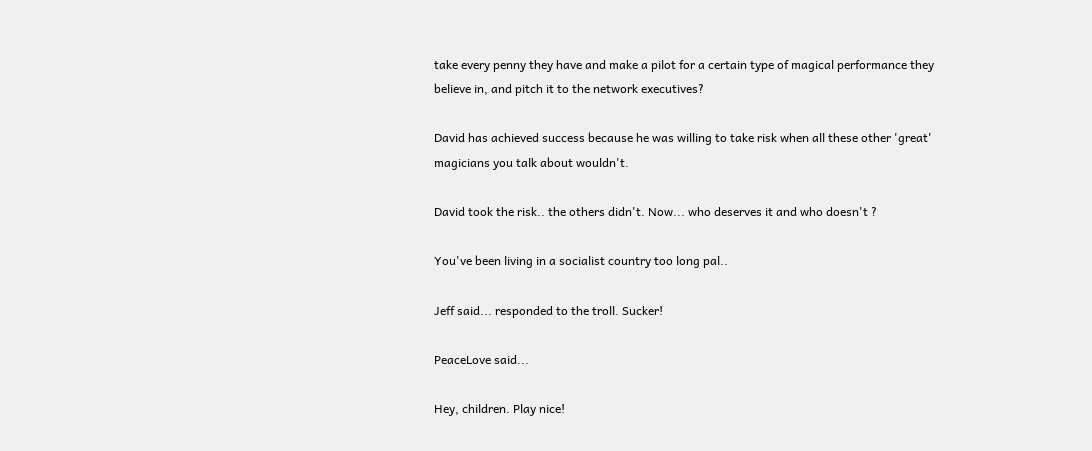take every penny they have and make a pilot for a certain type of magical performance they believe in, and pitch it to the network executives?

David has achieved success because he was willing to take risk when all these other 'great' magicians you talk about wouldn't.

David took the risk.. the others didn't. Now... who deserves it and who doesn't ?

You've been living in a socialist country too long pal..

Jeff said... responded to the troll. Sucker!

PeaceLove said...

Hey, children. Play nice!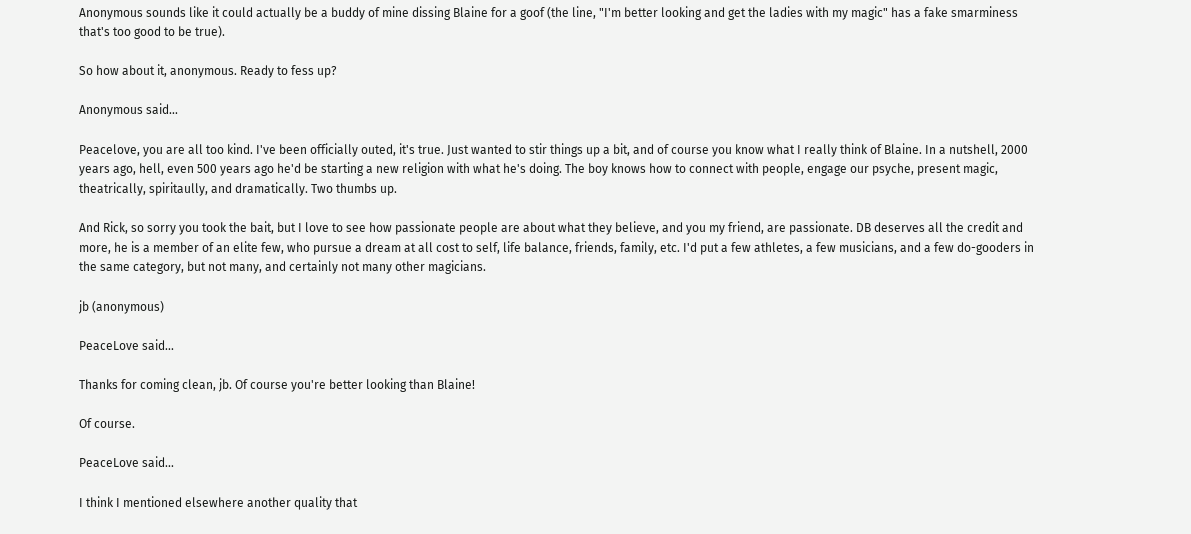Anonymous sounds like it could actually be a buddy of mine dissing Blaine for a goof (the line, "I'm better looking and get the ladies with my magic" has a fake smarminess that's too good to be true).

So how about it, anonymous. Ready to fess up?

Anonymous said...

Peacelove, you are all too kind. I've been officially outed, it's true. Just wanted to stir things up a bit, and of course you know what I really think of Blaine. In a nutshell, 2000 years ago, hell, even 500 years ago he'd be starting a new religion with what he's doing. The boy knows how to connect with people, engage our psyche, present magic, theatrically, spiritaully, and dramatically. Two thumbs up.

And Rick, so sorry you took the bait, but I love to see how passionate people are about what they believe, and you my friend, are passionate. DB deserves all the credit and more, he is a member of an elite few, who pursue a dream at all cost to self, life balance, friends, family, etc. I'd put a few athletes, a few musicians, and a few do-gooders in the same category, but not many, and certainly not many other magicians.

jb (anonymous)

PeaceLove said...

Thanks for coming clean, jb. Of course you're better looking than Blaine!

Of course.

PeaceLove said...

I think I mentioned elsewhere another quality that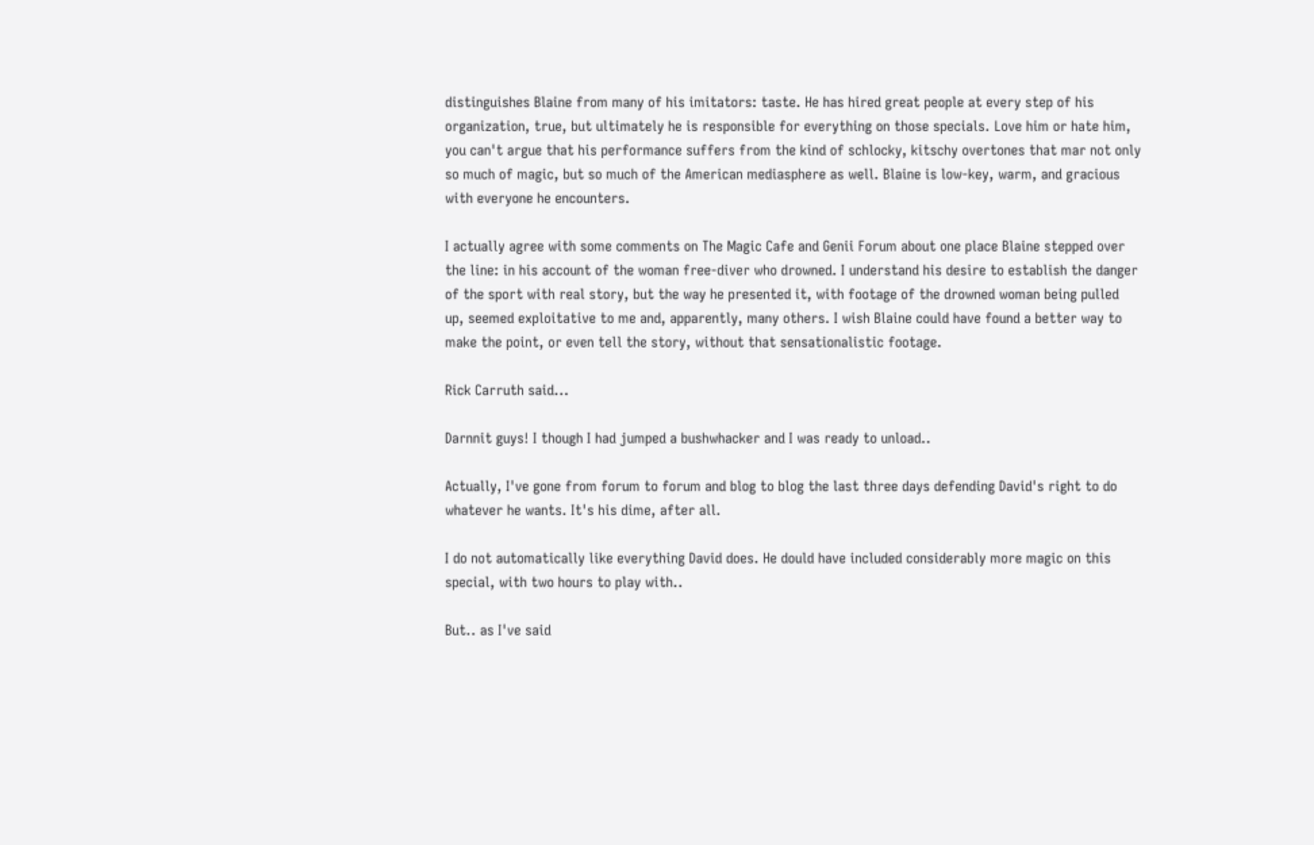distinguishes Blaine from many of his imitators: taste. He has hired great people at every step of his organization, true, but ultimately he is responsible for everything on those specials. Love him or hate him, you can't argue that his performance suffers from the kind of schlocky, kitschy overtones that mar not only so much of magic, but so much of the American mediasphere as well. Blaine is low-key, warm, and gracious with everyone he encounters.

I actually agree with some comments on The Magic Cafe and Genii Forum about one place Blaine stepped over the line: in his account of the woman free-diver who drowned. I understand his desire to establish the danger of the sport with real story, but the way he presented it, with footage of the drowned woman being pulled up, seemed exploitative to me and, apparently, many others. I wish Blaine could have found a better way to make the point, or even tell the story, without that sensationalistic footage.

Rick Carruth said...

Darnnit guys! I though I had jumped a bushwhacker and I was ready to unload..

Actually, I've gone from forum to forum and blog to blog the last three days defending David's right to do whatever he wants. It's his dime, after all.

I do not automatically like everything David does. He dould have included considerably more magic on this special, with two hours to play with..

But.. as I've said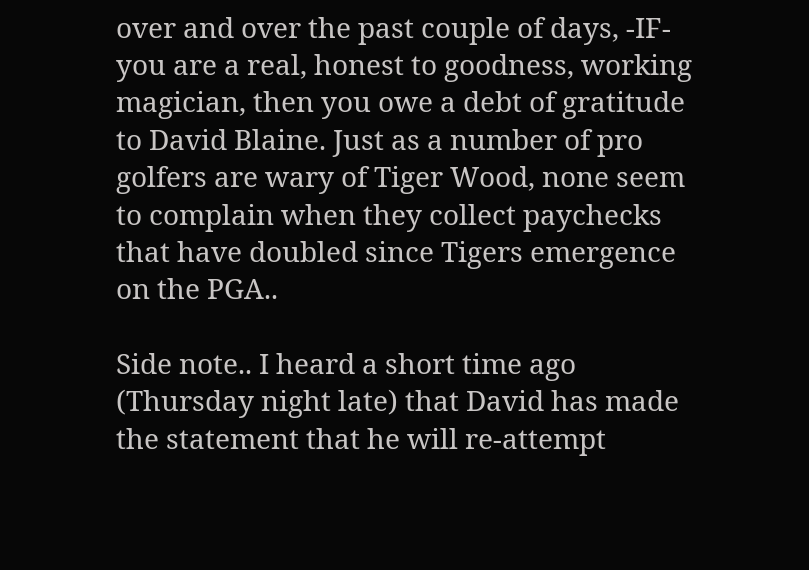over and over the past couple of days, -IF- you are a real, honest to goodness, working magician, then you owe a debt of gratitude to David Blaine. Just as a number of pro golfers are wary of Tiger Wood, none seem to complain when they collect paychecks that have doubled since Tigers emergence on the PGA..

Side note.. I heard a short time ago (Thursday night late) that David has made the statement that he will re-attempt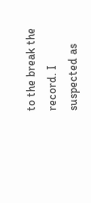to the break the record. I suspected as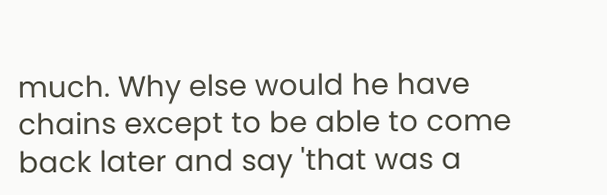much. Why else would he have chains except to be able to come back later and say 'that was a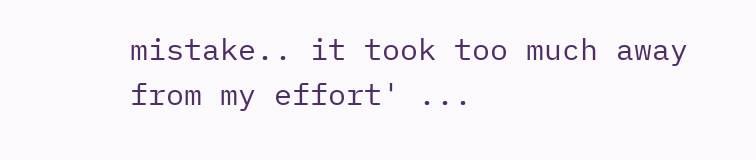mistake.. it took too much away from my effort' ...